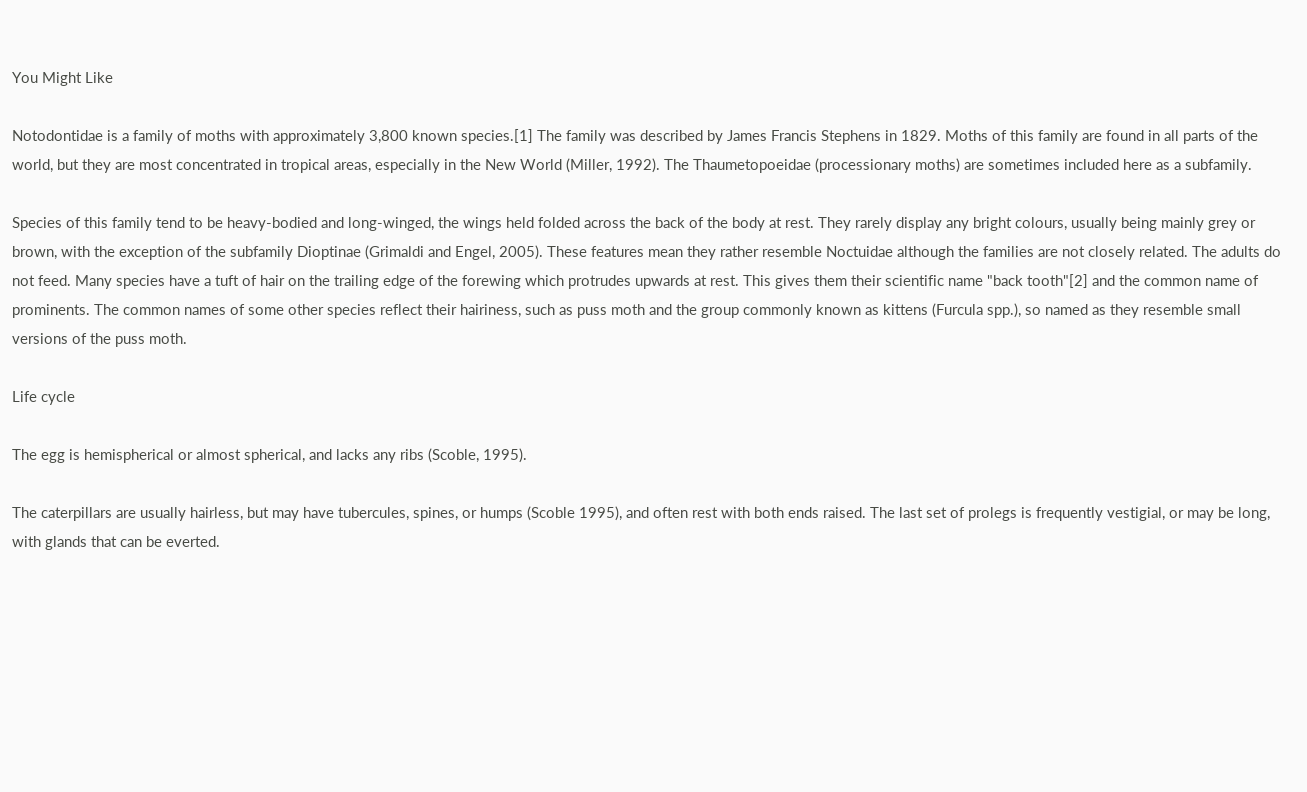You Might Like

Notodontidae is a family of moths with approximately 3,800 known species.[1] The family was described by James Francis Stephens in 1829. Moths of this family are found in all parts of the world, but they are most concentrated in tropical areas, especially in the New World (Miller, 1992). The Thaumetopoeidae (processionary moths) are sometimes included here as a subfamily.

Species of this family tend to be heavy-bodied and long-winged, the wings held folded across the back of the body at rest. They rarely display any bright colours, usually being mainly grey or brown, with the exception of the subfamily Dioptinae (Grimaldi and Engel, 2005). These features mean they rather resemble Noctuidae although the families are not closely related. The adults do not feed. Many species have a tuft of hair on the trailing edge of the forewing which protrudes upwards at rest. This gives them their scientific name "back tooth"[2] and the common name of prominents. The common names of some other species reflect their hairiness, such as puss moth and the group commonly known as kittens (Furcula spp.), so named as they resemble small versions of the puss moth.

Life cycle

The egg is hemispherical or almost spherical, and lacks any ribs (Scoble, 1995).

The caterpillars are usually hairless, but may have tubercules, spines, or humps (Scoble 1995), and often rest with both ends raised. The last set of prolegs is frequently vestigial, or may be long, with glands that can be everted.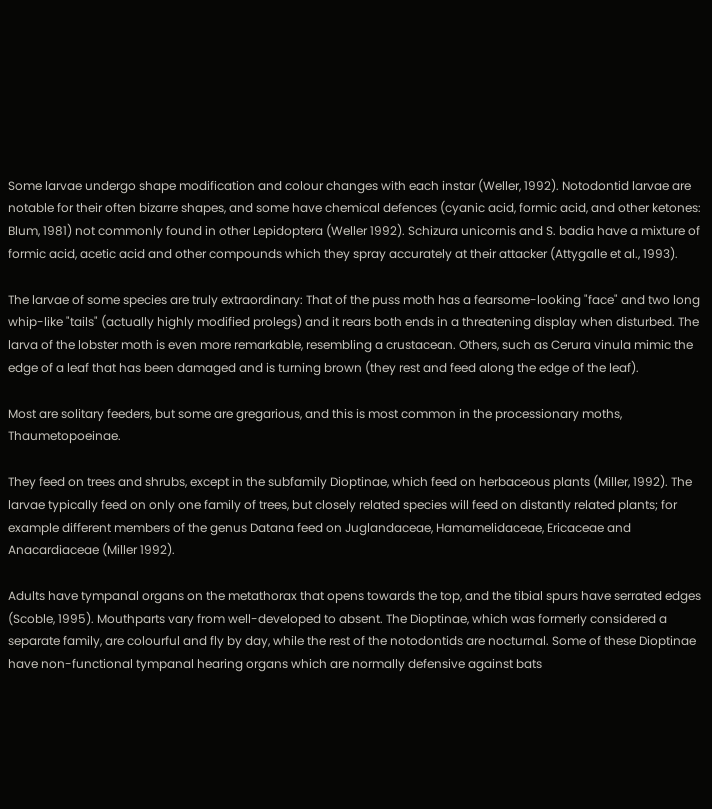Some larvae undergo shape modification and colour changes with each instar (Weller, 1992). Notodontid larvae are notable for their often bizarre shapes, and some have chemical defences (cyanic acid, formic acid, and other ketones: Blum, 1981) not commonly found in other Lepidoptera (Weller 1992). Schizura unicornis and S. badia have a mixture of formic acid, acetic acid and other compounds which they spray accurately at their attacker (Attygalle et al., 1993).

The larvae of some species are truly extraordinary: That of the puss moth has a fearsome-looking "face" and two long whip-like "tails" (actually highly modified prolegs) and it rears both ends in a threatening display when disturbed. The larva of the lobster moth is even more remarkable, resembling a crustacean. Others, such as Cerura vinula mimic the edge of a leaf that has been damaged and is turning brown (they rest and feed along the edge of the leaf).

Most are solitary feeders, but some are gregarious, and this is most common in the processionary moths, Thaumetopoeinae.

They feed on trees and shrubs, except in the subfamily Dioptinae, which feed on herbaceous plants (Miller, 1992). The larvae typically feed on only one family of trees, but closely related species will feed on distantly related plants; for example different members of the genus Datana feed on Juglandaceae, Hamamelidaceae, Ericaceae and Anacardiaceae (Miller 1992).

Adults have tympanal organs on the metathorax that opens towards the top, and the tibial spurs have serrated edges (Scoble, 1995). Mouthparts vary from well-developed to absent. The Dioptinae, which was formerly considered a separate family, are colourful and fly by day, while the rest of the notodontids are nocturnal. Some of these Dioptinae have non-functional tympanal hearing organs which are normally defensive against bats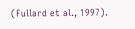(Fullard et al., 1997).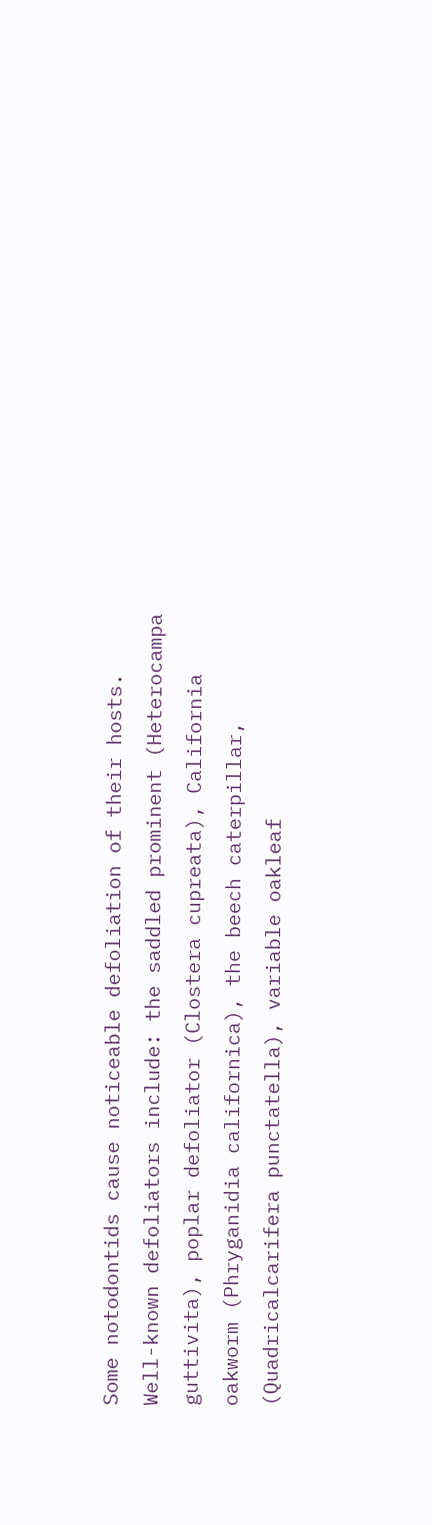Some notodontids cause noticeable defoliation of their hosts. Well-known defoliators include: the saddled prominent (Heterocampa guttivita), poplar defoliator (Clostera cupreata), California oakworm (Phryganidia californica), the beech caterpillar, (Quadricalcarifera punctatella), variable oakleaf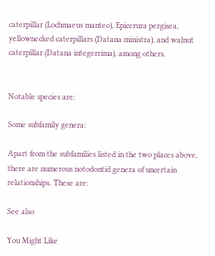caterpillar (Lochmaeus manteo), Epicerura pergisea, yellownecked caterpillars (Datana ministra), and walnut caterpillar (Datana integerrima), among others.


Notable species are:

Some subfamily genera:

Apart from the subfamilies listed in the two places above, there are numerous notodontid genera of uncertain relationships. These are:

See also

You Might Like